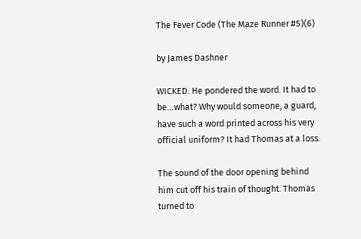The Fever Code (The Maze Runner #5)(6)

by James Dashner

WICKED. He pondered the word. It had to be…what? Why would someone, a guard, have such a word printed across his very official uniform? It had Thomas at a loss.

The sound of the door opening behind him cut off his train of thought. Thomas turned to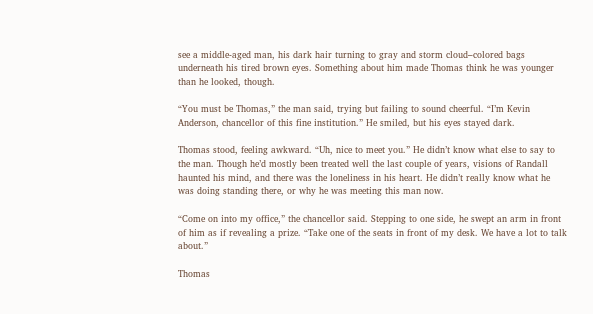see a middle-aged man, his dark hair turning to gray and storm cloud–colored bags underneath his tired brown eyes. Something about him made Thomas think he was younger than he looked, though.

“You must be Thomas,” the man said, trying but failing to sound cheerful. “I’m Kevin Anderson, chancellor of this fine institution.” He smiled, but his eyes stayed dark.

Thomas stood, feeling awkward. “Uh, nice to meet you.” He didn’t know what else to say to the man. Though he’d mostly been treated well the last couple of years, visions of Randall haunted his mind, and there was the loneliness in his heart. He didn’t really know what he was doing standing there, or why he was meeting this man now.

“Come on into my office,” the chancellor said. Stepping to one side, he swept an arm in front of him as if revealing a prize. “Take one of the seats in front of my desk. We have a lot to talk about.”

Thomas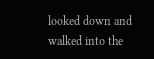looked down and walked into the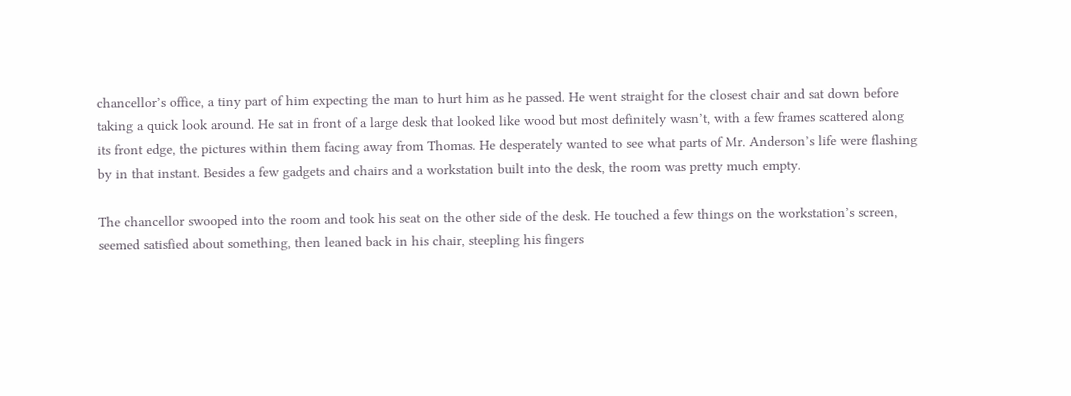chancellor’s office, a tiny part of him expecting the man to hurt him as he passed. He went straight for the closest chair and sat down before taking a quick look around. He sat in front of a large desk that looked like wood but most definitely wasn’t, with a few frames scattered along its front edge, the pictures within them facing away from Thomas. He desperately wanted to see what parts of Mr. Anderson’s life were flashing by in that instant. Besides a few gadgets and chairs and a workstation built into the desk, the room was pretty much empty.

The chancellor swooped into the room and took his seat on the other side of the desk. He touched a few things on the workstation’s screen, seemed satisfied about something, then leaned back in his chair, steepling his fingers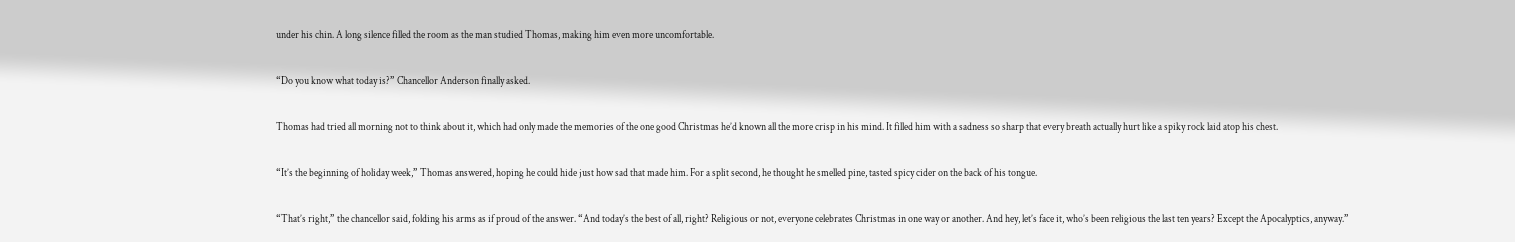under his chin. A long silence filled the room as the man studied Thomas, making him even more uncomfortable.

“Do you know what today is?” Chancellor Anderson finally asked.

Thomas had tried all morning not to think about it, which had only made the memories of the one good Christmas he’d known all the more crisp in his mind. It filled him with a sadness so sharp that every breath actually hurt like a spiky rock laid atop his chest.

“It’s the beginning of holiday week,” Thomas answered, hoping he could hide just how sad that made him. For a split second, he thought he smelled pine, tasted spicy cider on the back of his tongue.

“That’s right,” the chancellor said, folding his arms as if proud of the answer. “And today’s the best of all, right? Religious or not, everyone celebrates Christmas in one way or another. And hey, let’s face it, who’s been religious the last ten years? Except the Apocalyptics, anyway.”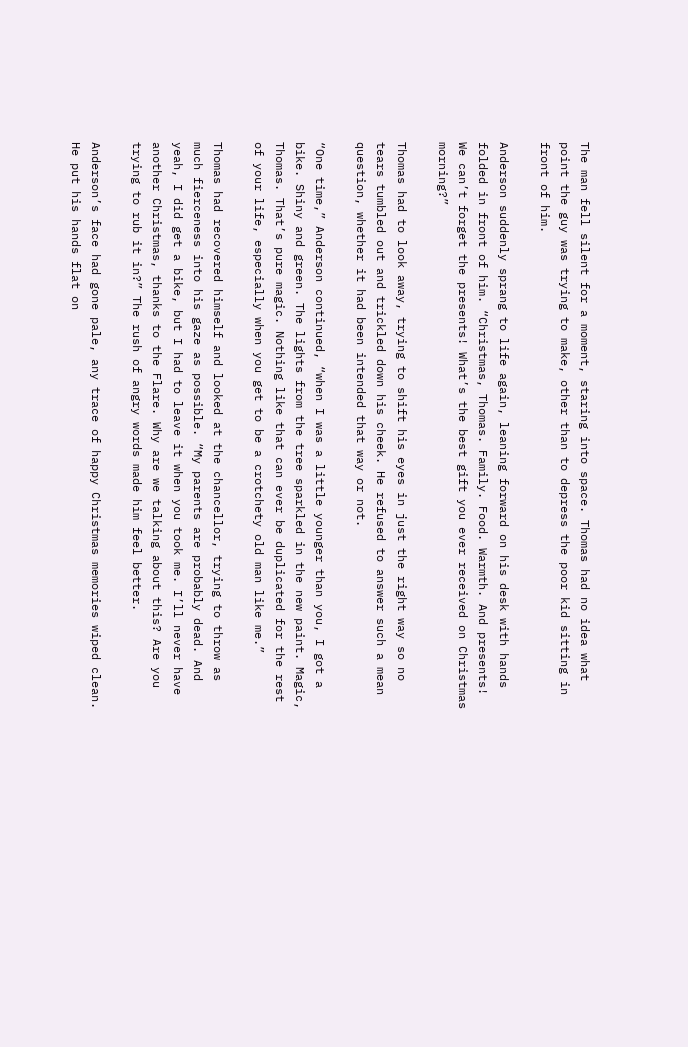The man fell silent for a moment, staring into space. Thomas had no idea what point the guy was trying to make, other than to depress the poor kid sitting in front of him.

Anderson suddenly sprang to life again, leaning forward on his desk with hands folded in front of him. “Christmas, Thomas. Family. Food. Warmth. And presents! We can’t forget the presents! What’s the best gift you ever received on Christmas morning?”

Thomas had to look away, trying to shift his eyes in just the right way so no tears tumbled out and trickled down his cheek. He refused to answer such a mean question, whether it had been intended that way or not.

“One time,” Anderson continued, “when I was a little younger than you, I got a bike. Shiny and green. The lights from the tree sparkled in the new paint. Magic, Thomas. That’s pure magic. Nothing like that can ever be duplicated for the rest of your life, especially when you get to be a crotchety old man like me.”

Thomas had recovered himself and looked at the chancellor, trying to throw as much fierceness into his gaze as possible. “My parents are probably dead. And yeah, I did get a bike, but I had to leave it when you took me. I’ll never have another Christmas, thanks to the Flare. Why are we talking about this? Are you trying to rub it in?” The rush of angry words made him feel better.

Anderson’s face had gone pale, any trace of happy Christmas memories wiped clean. He put his hands flat on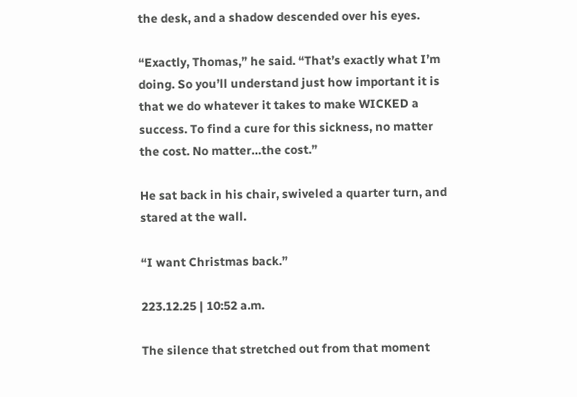the desk, and a shadow descended over his eyes.

“Exactly, Thomas,” he said. “That’s exactly what I’m doing. So you’ll understand just how important it is that we do whatever it takes to make WICKED a success. To find a cure for this sickness, no matter the cost. No matter…the cost.”

He sat back in his chair, swiveled a quarter turn, and stared at the wall.

“I want Christmas back.”

223.12.25 | 10:52 a.m.

The silence that stretched out from that moment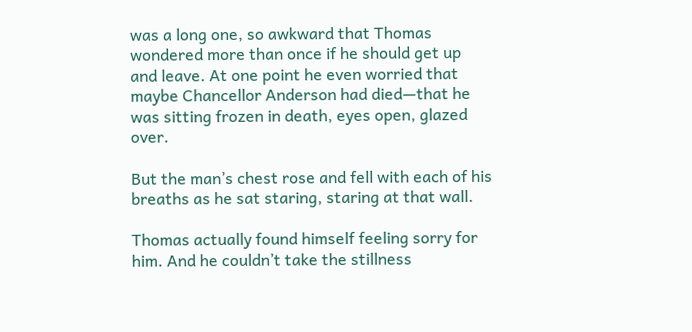was a long one, so awkward that Thomas wondered more than once if he should get up and leave. At one point he even worried that maybe Chancellor Anderson had died—that he was sitting frozen in death, eyes open, glazed over.

But the man’s chest rose and fell with each of his breaths as he sat staring, staring at that wall.

Thomas actually found himself feeling sorry for him. And he couldn’t take the stillness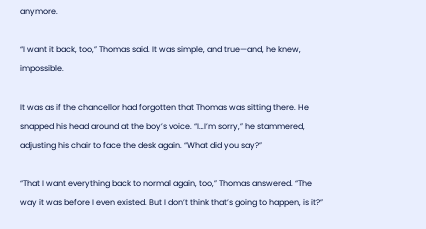anymore.

“I want it back, too,” Thomas said. It was simple, and true—and, he knew, impossible.

It was as if the chancellor had forgotten that Thomas was sitting there. He snapped his head around at the boy’s voice. “I…I’m sorry,” he stammered, adjusting his chair to face the desk again. “What did you say?”

“That I want everything back to normal again, too,” Thomas answered. “The way it was before I even existed. But I don’t think that’s going to happen, is it?”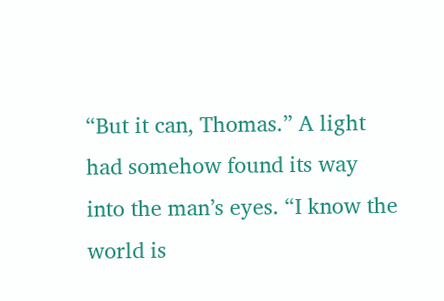“But it can, Thomas.” A light had somehow found its way into the man’s eyes. “I know the world is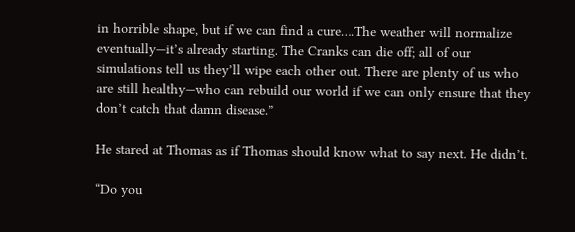in horrible shape, but if we can find a cure….The weather will normalize eventually—it’s already starting. The Cranks can die off; all of our simulations tell us they’ll wipe each other out. There are plenty of us who are still healthy—who can rebuild our world if we can only ensure that they don’t catch that damn disease.”

He stared at Thomas as if Thomas should know what to say next. He didn’t.

“Do you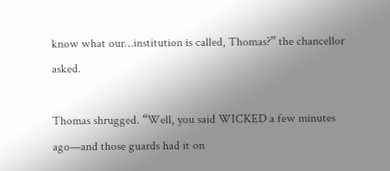know what our…institution is called, Thomas?” the chancellor asked.

Thomas shrugged. “Well, you said WICKED a few minutes ago—and those guards had it on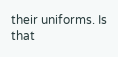their uniforms. Is that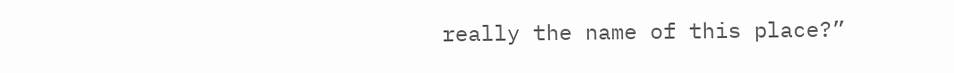really the name of this place?”